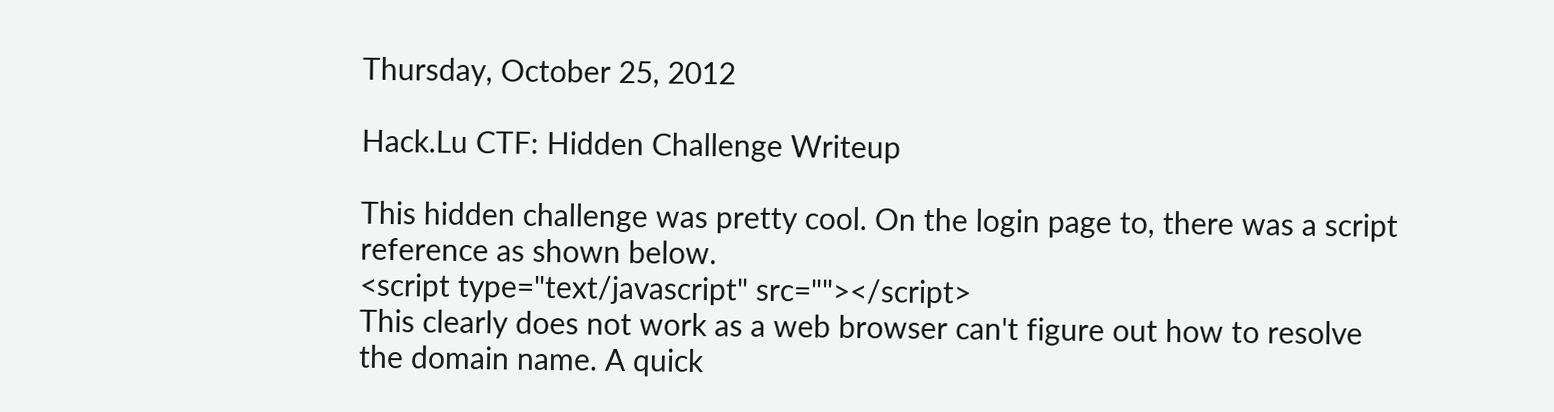Thursday, October 25, 2012

Hack.Lu CTF: Hidden Challenge Writeup

This hidden challenge was pretty cool. On the login page to, there was a script reference as shown below.
<script type="text/javascript" src=""></script>
This clearly does not work as a web browser can't figure out how to resolve the domain name. A quick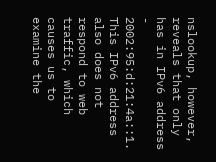nslookup, however, reveals that only has in IPv6 address - 2002:95:d:21:4a::1. This IPv6 address also does not respond to web traffic, which causes us to examine the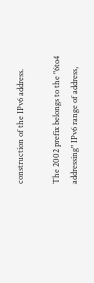construction of the IPv6 address.

The 2002 prefix belongs to the "6to4 addressing" IPv6 range of address,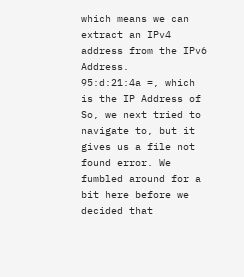which means we can extract an IPv4 address from the IPv6 Address.
95:d:21:4a =, which is the IP Address of
So, we next tried to navigate to, but it gives us a file not found error. We fumbled around for a bit here before we decided that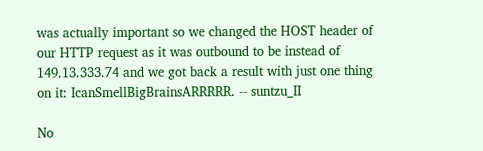was actually important so we changed the HOST header of our HTTP request as it was outbound to be instead of 149.13.333.74 and we got back a result with just one thing on it: IcanSmellBigBrainsARRRRR. -- suntzu_II

No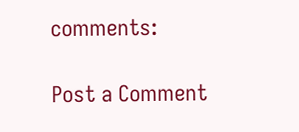comments:

Post a Comment